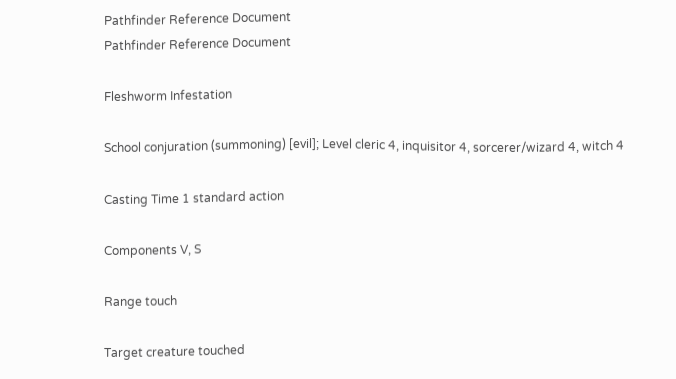Pathfinder Reference Document
Pathfinder Reference Document

Fleshworm Infestation

School conjuration (summoning) [evil]; Level cleric 4, inquisitor 4, sorcerer/wizard 4, witch 4

Casting Time 1 standard action

Components V, S

Range touch

Target creature touched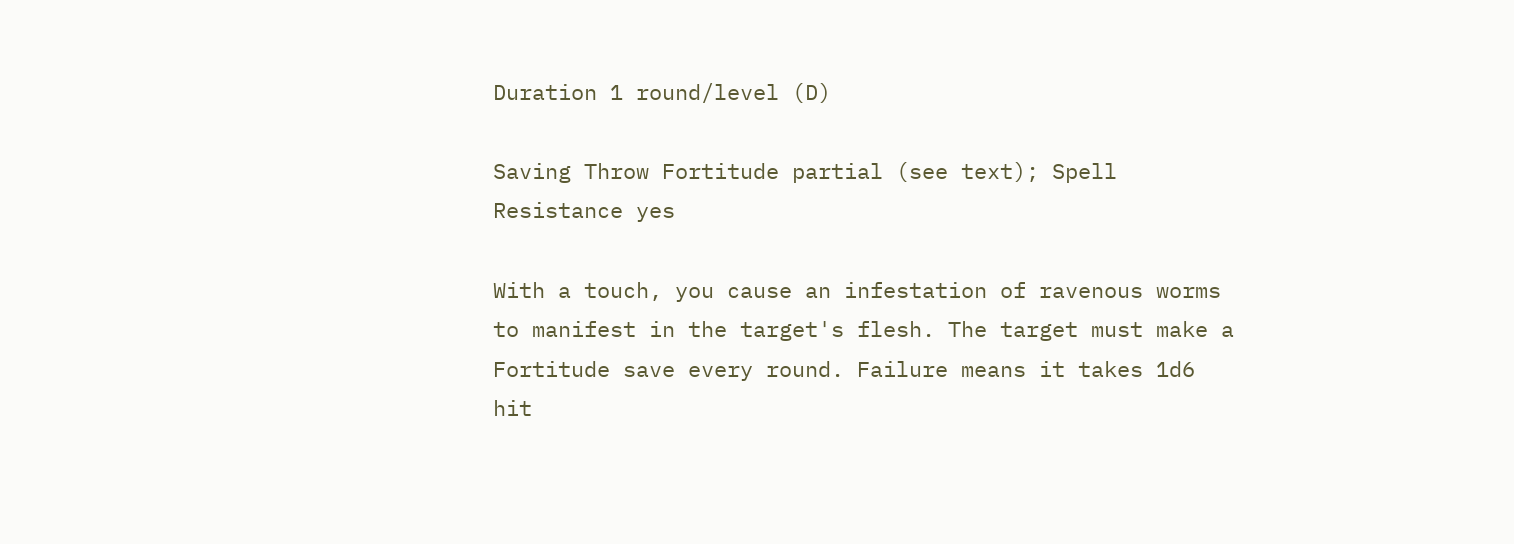Duration 1 round/level (D)

Saving Throw Fortitude partial (see text); Spell Resistance yes

With a touch, you cause an infestation of ravenous worms to manifest in the target's flesh. The target must make a Fortitude save every round. Failure means it takes 1d6 hit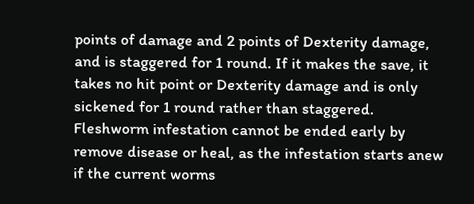points of damage and 2 points of Dexterity damage, and is staggered for 1 round. If it makes the save, it takes no hit point or Dexterity damage and is only sickened for 1 round rather than staggered. Fleshworm infestation cannot be ended early by remove disease or heal, as the infestation starts anew if the current worms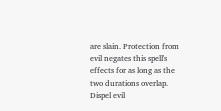are slain. Protection from evil negates this spell's effects for as long as the two durations overlap. Dispel evil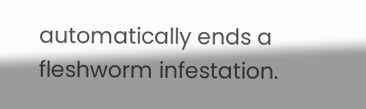automatically ends a fleshworm infestation.